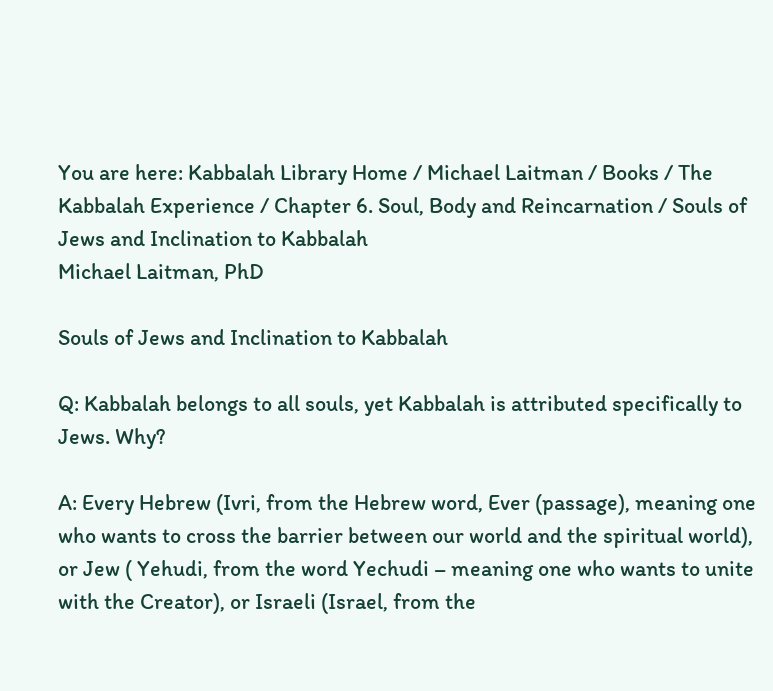You are here: Kabbalah Library Home / Michael Laitman / Books / The Kabbalah Experience / Chapter 6. Soul, Body and Reincarnation / Souls of Jews and Inclination to Kabbalah
Michael Laitman, PhD

Souls of Jews and Inclination to Kabbalah

Q: Kabbalah belongs to all souls, yet Kabbalah is attributed specifically to Jews. Why?

A: Every Hebrew (Ivri, from the Hebrew word, Ever (passage), meaning one who wants to cross the barrier between our world and the spiritual world), or Jew ( Yehudi, from the word Yechudi – meaning one who wants to unite with the Creator), or Israeli (Israel, from the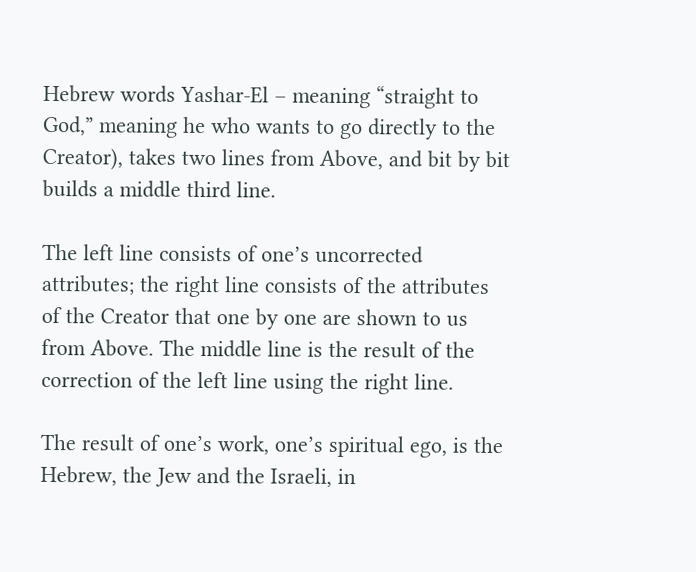Hebrew words Yashar-El – meaning “straight to God,” meaning he who wants to go directly to the Creator), takes two lines from Above, and bit by bit builds a middle third line.

The left line consists of one’s uncorrected attributes; the right line consists of the attributes of the Creator that one by one are shown to us from Above. The middle line is the result of the correction of the left line using the right line.

The result of one’s work, one’s spiritual ego, is the Hebrew, the Jew and the Israeli, in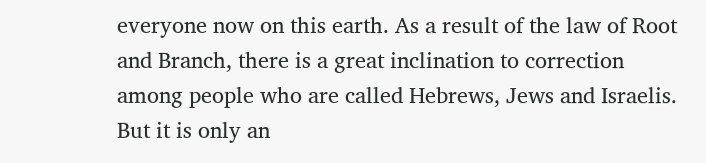everyone now on this earth. As a result of the law of Root and Branch, there is a great inclination to correction among people who are called Hebrews, Jews and Israelis. But it is only an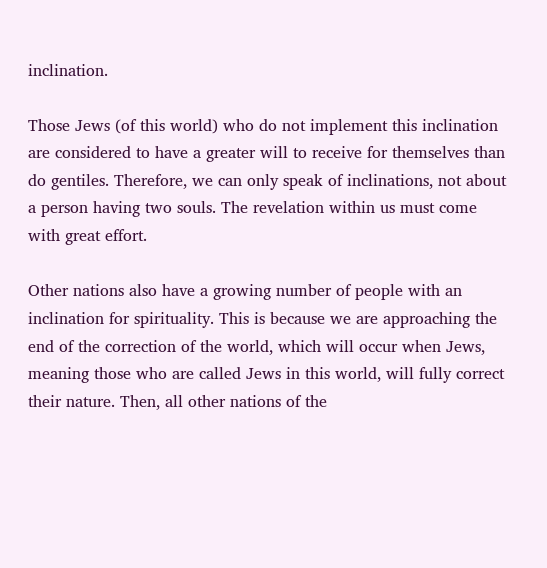inclination.

Those Jews (of this world) who do not implement this inclination are considered to have a greater will to receive for themselves than do gentiles. Therefore, we can only speak of inclinations, not about a person having two souls. The revelation within us must come with great effort.

Other nations also have a growing number of people with an inclination for spirituality. This is because we are approaching the end of the correction of the world, which will occur when Jews, meaning those who are called Jews in this world, will fully correct their nature. Then, all other nations of the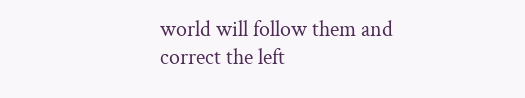world will follow them and correct the left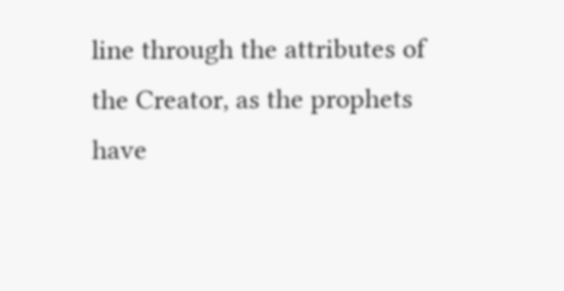line through the attributes of the Creator, as the prophets have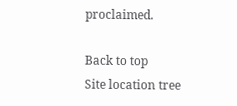proclaimed.

Back to top
Site location tree